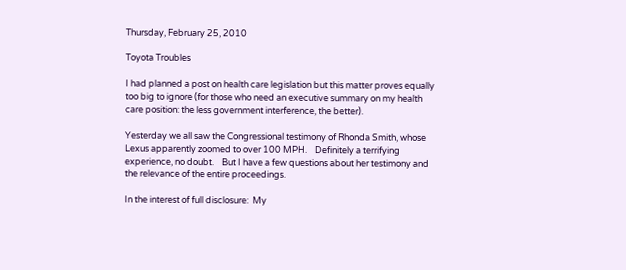Thursday, February 25, 2010

Toyota Troubles

I had planned a post on health care legislation but this matter proves equally too big to ignore (for those who need an executive summary on my health care position: the less government interference, the better).

Yesterday we all saw the Congressional testimony of Rhonda Smith, whose Lexus apparently zoomed to over 100 MPH.    Definitely a terrifying experience, no doubt.    But I have a few questions about her testimony and the relevance of the entire proceedings.

In the interest of full disclosure:  My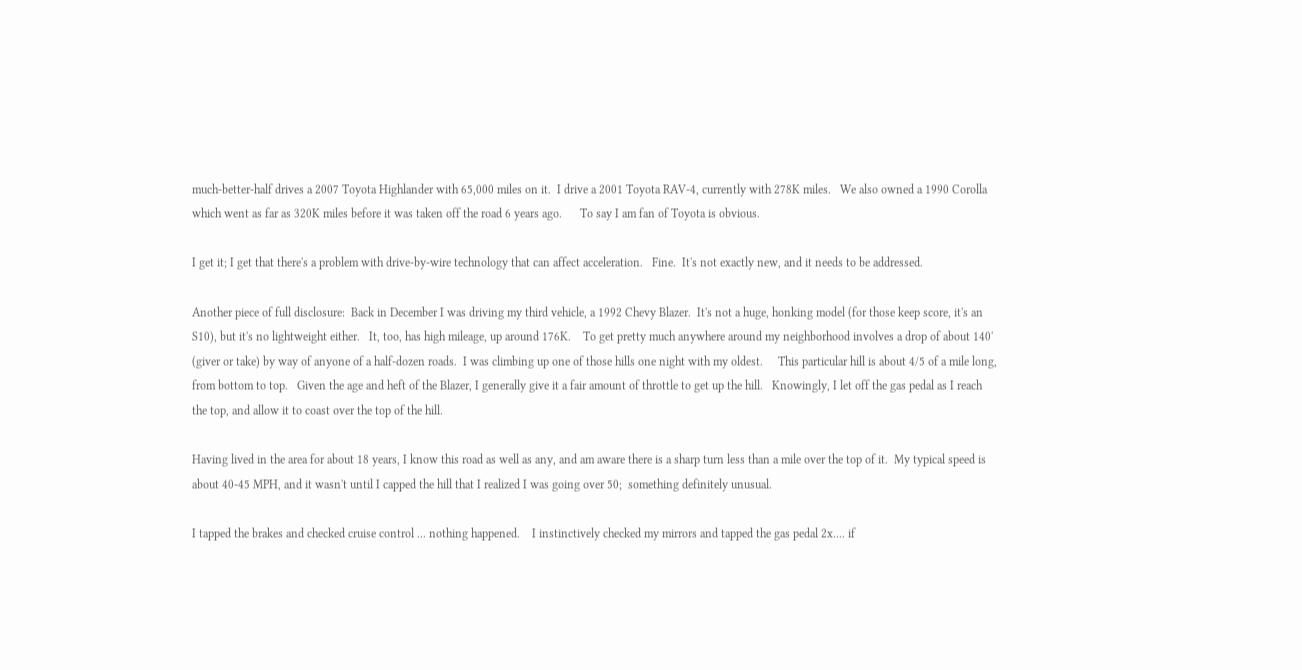much-better-half drives a 2007 Toyota Highlander with 65,000 miles on it.  I drive a 2001 Toyota RAV-4, currently with 278K miles.   We also owned a 1990 Corolla which went as far as 320K miles before it was taken off the road 6 years ago.      To say I am fan of Toyota is obvious.

I get it; I get that there's a problem with drive-by-wire technology that can affect acceleration.   Fine.  It's not exactly new, and it needs to be addressed.

Another piece of full disclosure:  Back in December I was driving my third vehicle, a 1992 Chevy Blazer.  It's not a huge, honking model (for those keep score, it's an S10), but it's no lightweight either.   It, too, has high mileage, up around 176K.    To get pretty much anywhere around my neighborhood involves a drop of about 140' (giver or take) by way of anyone of a half-dozen roads.  I was climbing up one of those hills one night with my oldest.     This particular hill is about 4/5 of a mile long, from bottom to top.   Given the age and heft of the Blazer, I generally give it a fair amount of throttle to get up the hill.   Knowingly, I let off the gas pedal as I reach the top, and allow it to coast over the top of the hill.

Having lived in the area for about 18 years, I know this road as well as any, and am aware there is a sharp turn less than a mile over the top of it.  My typical speed is about 40-45 MPH, and it wasn't until I capped the hill that I realized I was going over 50;  something definitely unusual.

I tapped the brakes and checked cruise control ... nothing happened.    I instinctively checked my mirrors and tapped the gas pedal 2x.... if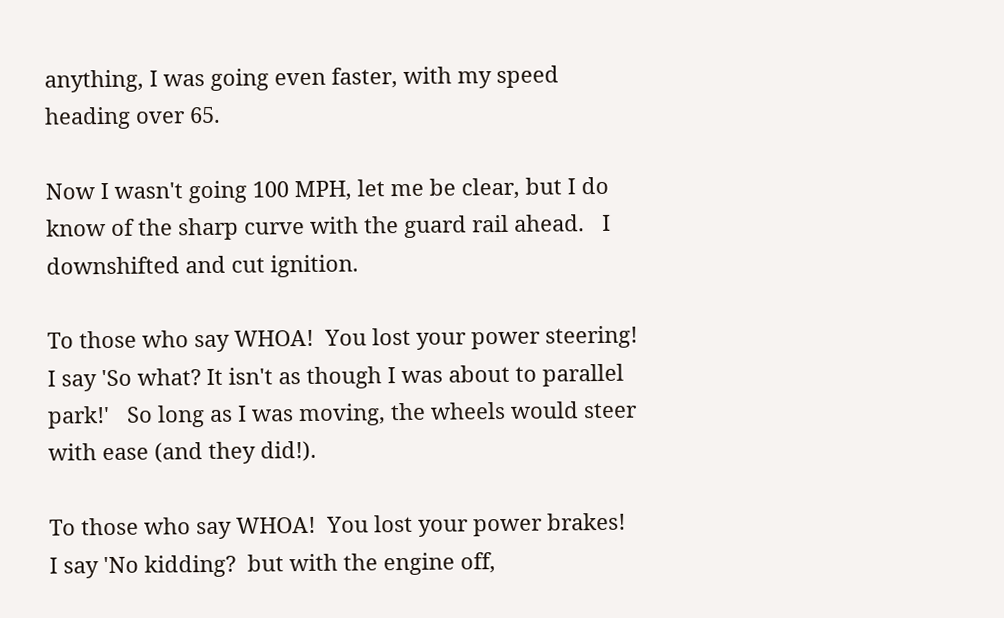anything, I was going even faster, with my speed heading over 65.

Now I wasn't going 100 MPH, let me be clear, but I do know of the sharp curve with the guard rail ahead.   I downshifted and cut ignition.

To those who say WHOA!  You lost your power steering!   I say 'So what? It isn't as though I was about to parallel park!'   So long as I was moving, the wheels would steer with ease (and they did!).

To those who say WHOA!  You lost your power brakes!  I say 'No kidding?  but with the engine off,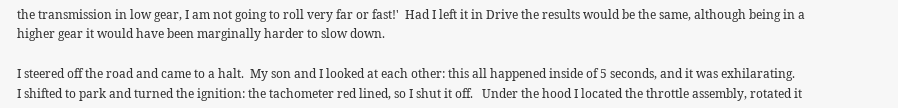the transmission in low gear, I am not going to roll very far or fast!'  Had I left it in Drive the results would be the same, although being in a higher gear it would have been marginally harder to slow down.

I steered off the road and came to a halt.  My son and I looked at each other: this all happened inside of 5 seconds, and it was exhilarating.     I shifted to park and turned the ignition: the tachometer red lined, so I shut it off.   Under the hood I located the throttle assembly, rotated it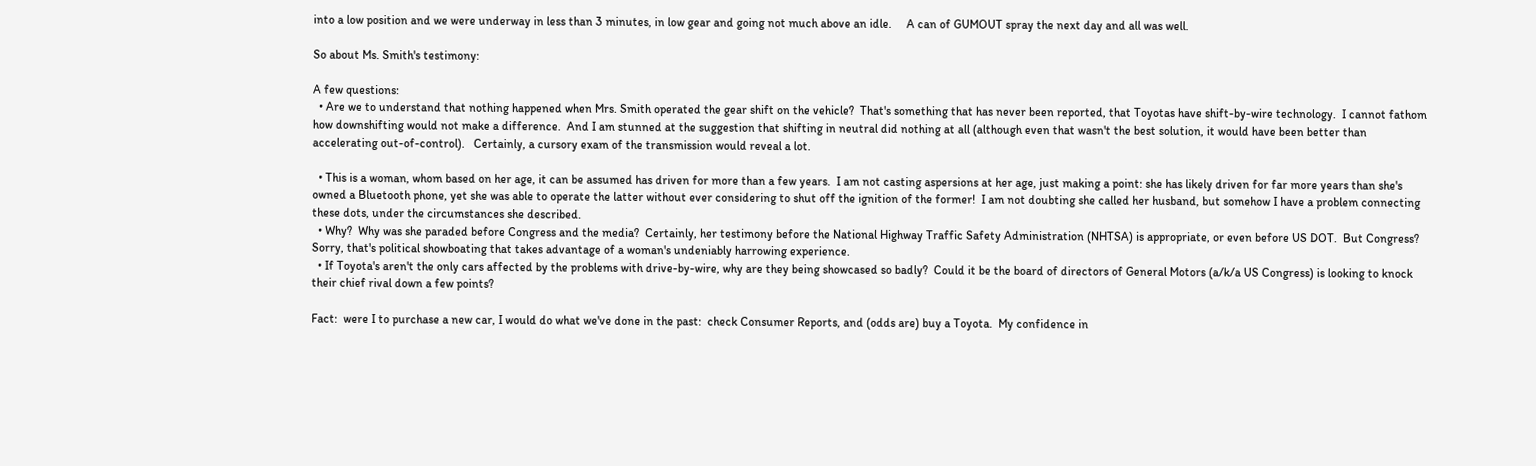into a low position and we were underway in less than 3 minutes, in low gear and going not much above an idle.     A can of GUMOUT spray the next day and all was well.

So about Ms. Smith's testimony:

A few questions:
  • Are we to understand that nothing happened when Mrs. Smith operated the gear shift on the vehicle?  That's something that has never been reported, that Toyotas have shift-by-wire technology.  I cannot fathom how downshifting would not make a difference.  And I am stunned at the suggestion that shifting in neutral did nothing at all (although even that wasn't the best solution, it would have been better than accelerating out-of-control).   Certainly, a cursory exam of the transmission would reveal a lot.

  • This is a woman, whom based on her age, it can be assumed has driven for more than a few years.  I am not casting aspersions at her age, just making a point: she has likely driven for far more years than she's owned a Bluetooth phone, yet she was able to operate the latter without ever considering to shut off the ignition of the former!  I am not doubting she called her husband, but somehow I have a problem connecting these dots, under the circumstances she described.
  • Why?  Why was she paraded before Congress and the media?  Certainly, her testimony before the National Highway Traffic Safety Administration (NHTSA) is appropriate, or even before US DOT.  But Congress?  Sorry, that's political showboating that takes advantage of a woman's undeniably harrowing experience.
  • If Toyota's aren't the only cars affected by the problems with drive-by-wire, why are they being showcased so badly?  Could it be the board of directors of General Motors (a/k/a US Congress) is looking to knock their chief rival down a few points?

Fact:  were I to purchase a new car, I would do what we've done in the past:  check Consumer Reports, and (odds are) buy a Toyota.  My confidence in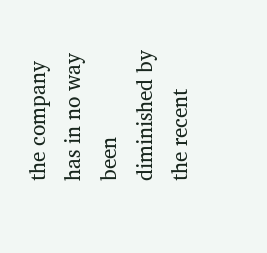the company has in no way been diminished by the recent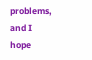problems, and I hope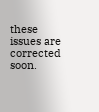these issues are corrected soon.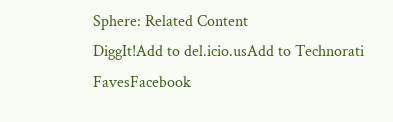Sphere: Related Content
DiggIt!Add to del.icio.usAdd to Technorati FavesFacebook